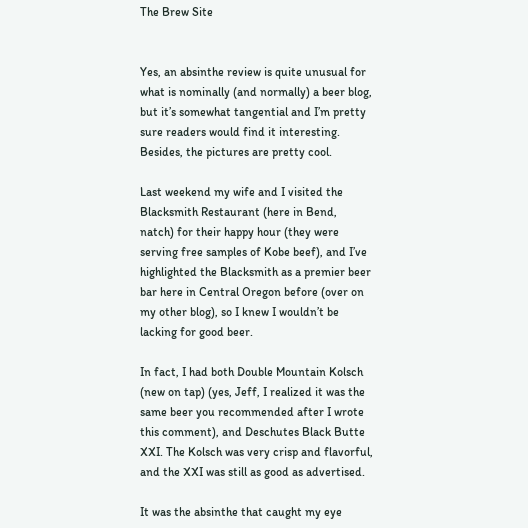The Brew Site


Yes, an absinthe review is quite unusual for what is nominally (and normally) a beer blog, but it’s somewhat tangential and I’m pretty sure readers would find it interesting. Besides, the pictures are pretty cool.

Last weekend my wife and I visited the Blacksmith Restaurant (here in Bend, natch) for their happy hour (they were serving free samples of Kobe beef), and I’ve highlighted the Blacksmith as a premier beer bar here in Central Oregon before (over on my other blog), so I knew I wouldn’t be lacking for good beer.

In fact, I had both Double Mountain Kolsch (new on tap) (yes, Jeff, I realized it was the same beer you recommended after I wrote this comment), and Deschutes Black Butte XXI. The Kolsch was very crisp and flavorful, and the XXI was still as good as advertised.

It was the absinthe that caught my eye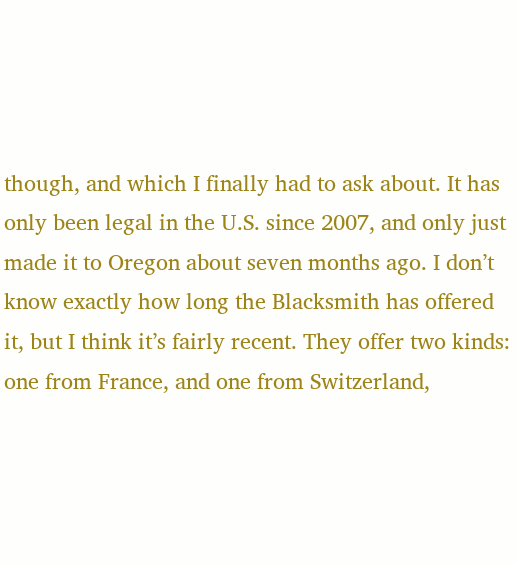though, and which I finally had to ask about. It has only been legal in the U.S. since 2007, and only just made it to Oregon about seven months ago. I don’t know exactly how long the Blacksmith has offered it, but I think it’s fairly recent. They offer two kinds: one from France, and one from Switzerland,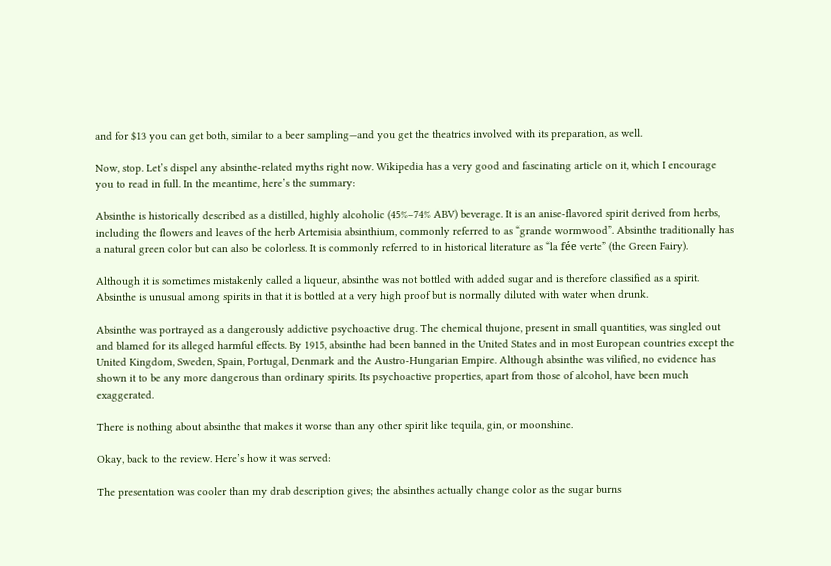and for $13 you can get both, similar to a beer sampling—and you get the theatrics involved with its preparation, as well.

Now, stop. Let’s dispel any absinthe-related myths right now. Wikipedia has a very good and fascinating article on it, which I encourage you to read in full. In the meantime, here’s the summary:

Absinthe is historically described as a distilled, highly alcoholic (45%–74% ABV) beverage. It is an anise-flavored spirit derived from herbs, including the flowers and leaves of the herb Artemisia absinthium, commonly referred to as “grande wormwood”. Absinthe traditionally has a natural green color but can also be colorless. It is commonly referred to in historical literature as “la fée verte” (the Green Fairy).

Although it is sometimes mistakenly called a liqueur, absinthe was not bottled with added sugar and is therefore classified as a spirit. Absinthe is unusual among spirits in that it is bottled at a very high proof but is normally diluted with water when drunk.

Absinthe was portrayed as a dangerously addictive psychoactive drug. The chemical thujone, present in small quantities, was singled out and blamed for its alleged harmful effects. By 1915, absinthe had been banned in the United States and in most European countries except the United Kingdom, Sweden, Spain, Portugal, Denmark and the Austro-Hungarian Empire. Although absinthe was vilified, no evidence has shown it to be any more dangerous than ordinary spirits. Its psychoactive properties, apart from those of alcohol, have been much exaggerated.

There is nothing about absinthe that makes it worse than any other spirit like tequila, gin, or moonshine.

Okay, back to the review. Here’s how it was served:

The presentation was cooler than my drab description gives; the absinthes actually change color as the sugar burns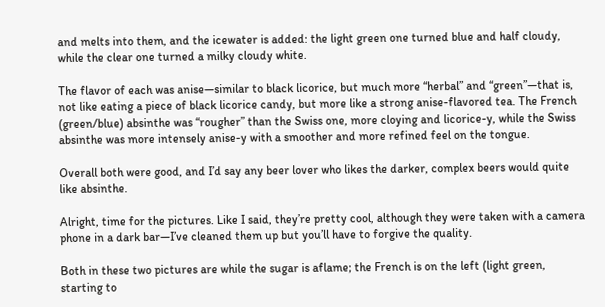and melts into them, and the icewater is added: the light green one turned blue and half cloudy, while the clear one turned a milky cloudy white.

The flavor of each was anise—similar to black licorice, but much more “herbal” and “green”—that is, not like eating a piece of black licorice candy, but more like a strong anise-flavored tea. The French (green/blue) absinthe was “rougher” than the Swiss one, more cloying and licorice-y, while the Swiss absinthe was more intensely anise-y with a smoother and more refined feel on the tongue.

Overall both were good, and I’d say any beer lover who likes the darker, complex beers would quite like absinthe.

Alright, time for the pictures. Like I said, they’re pretty cool, although they were taken with a camera phone in a dark bar—I’ve cleaned them up but you’ll have to forgive the quality.

Both in these two pictures are while the sugar is aflame; the French is on the left (light green, starting to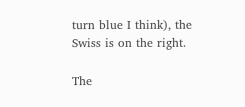turn blue I think), the Swiss is on the right.

The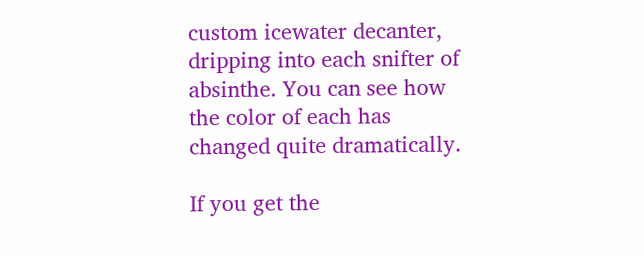custom icewater decanter, dripping into each snifter of absinthe. You can see how the color of each has changed quite dramatically.

If you get the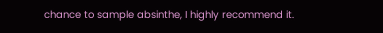chance to sample absinthe, I highly recommend it.